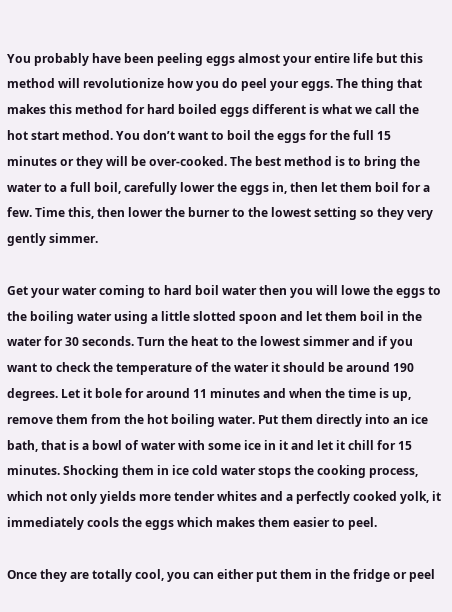You probably have been peeling eggs almost your entire life but this method will revolutionize how you do peel your eggs. The thing that makes this method for hard boiled eggs different is what we call the hot start method. You don’t want to boil the eggs for the full 15 minutes or they will be over-cooked. The best method is to bring the water to a full boil, carefully lower the eggs in, then let them boil for a few. Time this, then lower the burner to the lowest setting so they very gently simmer.

Get your water coming to hard boil water then you will lowe the eggs to the boiling water using a little slotted spoon and let them boil in the water for 30 seconds. Turn the heat to the lowest simmer and if you want to check the temperature of the water it should be around 190 degrees. Let it bole for around 11 minutes and when the time is up, remove them from the hot boiling water. Put them directly into an ice bath, that is a bowl of water with some ice in it and let it chill for 15 minutes. Shocking them in ice cold water stops the cooking process, which not only yields more tender whites and a perfectly cooked yolk, it immediately cools the eggs which makes them easier to peel.

Once they are totally cool, you can either put them in the fridge or peel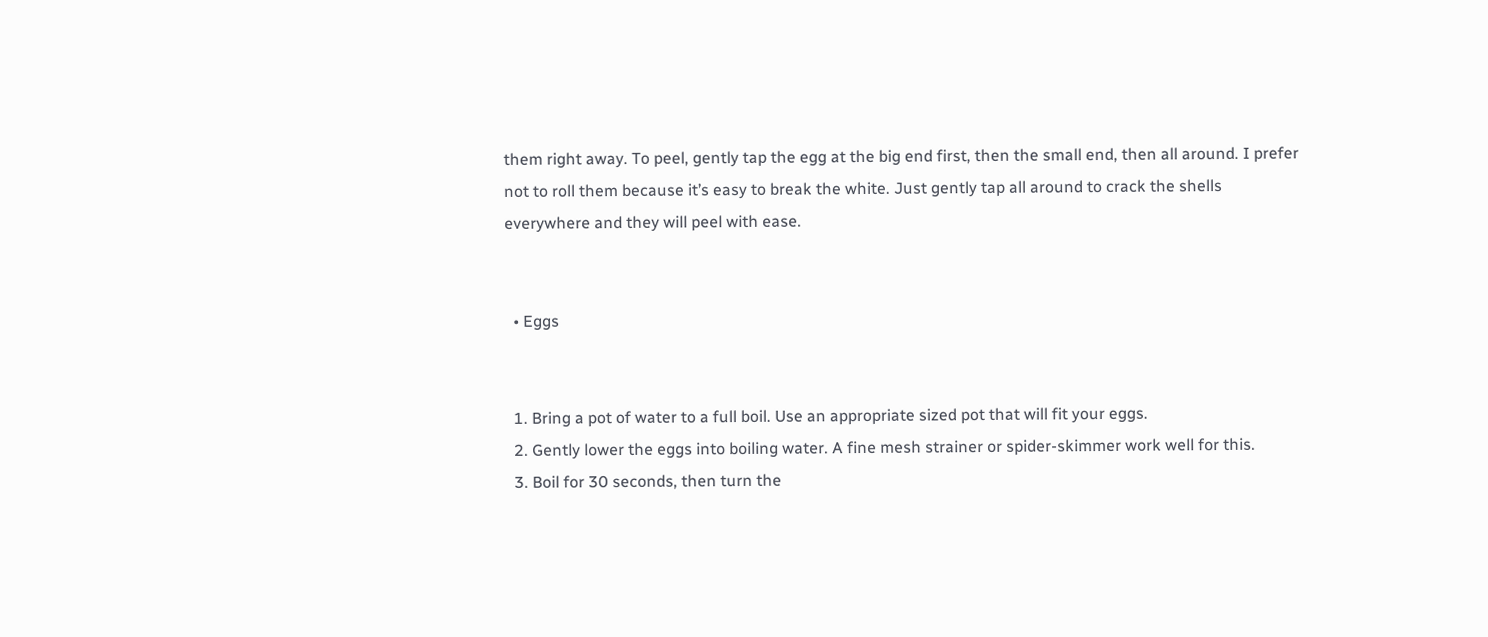them right away. To peel, gently tap the egg at the big end first, then the small end, then all around. I prefer not to roll them because it’s easy to break the white. Just gently tap all around to crack the shells everywhere and they will peel with ease.


  • Eggs


  1. Bring a pot of water to a full boil. Use an appropriate sized pot that will fit your eggs.
  2. Gently lower the eggs into boiling water. A fine mesh strainer or spider-skimmer work well for this.
  3. Boil for 30 seconds, then turn the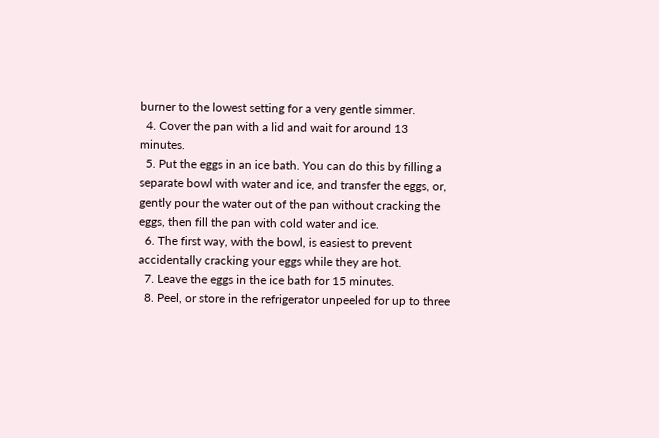burner to the lowest setting for a very gentle simmer.
  4. Cover the pan with a lid and wait for around 13 minutes.
  5. Put the eggs in an ice bath. You can do this by filling a separate bowl with water and ice, and transfer the eggs, or, gently pour the water out of the pan without cracking the eggs, then fill the pan with cold water and ice.
  6. The first way, with the bowl, is easiest to prevent accidentally cracking your eggs while they are hot.
  7. Leave the eggs in the ice bath for 15 minutes.
  8. Peel, or store in the refrigerator unpeeled for up to three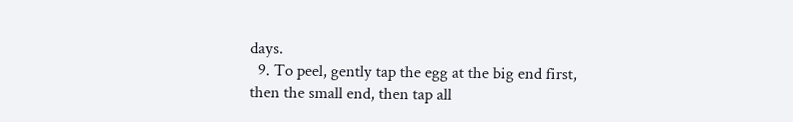days.
  9. To peel, gently tap the egg at the big end first, then the small end, then tap all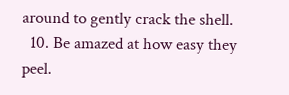around to gently crack the shell.
  10. Be amazed at how easy they peel.